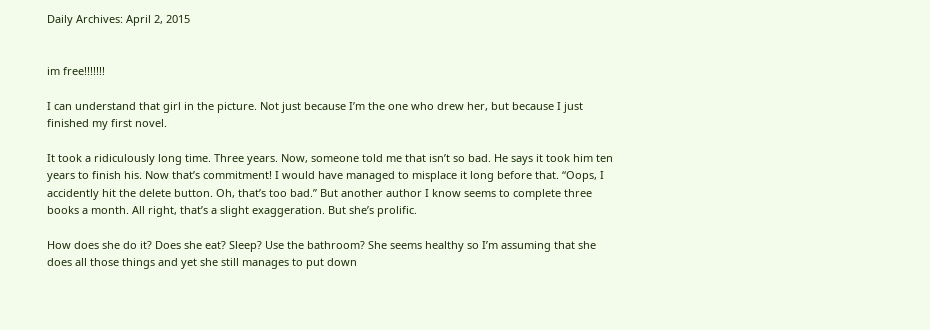Daily Archives: April 2, 2015


im free!!!!!!!

I can understand that girl in the picture. Not just because I’m the one who drew her, but because I just finished my first novel.

It took a ridiculously long time. Three years. Now, someone told me that isn’t so bad. He says it took him ten years to finish his. Now that’s commitment! I would have managed to misplace it long before that. “Oops, I accidently hit the delete button. Oh, that’s too bad.” But another author I know seems to complete three books a month. All right, that’s a slight exaggeration. But she’s prolific.

How does she do it? Does she eat? Sleep? Use the bathroom? She seems healthy so I’m assuming that she does all those things and yet she still manages to put down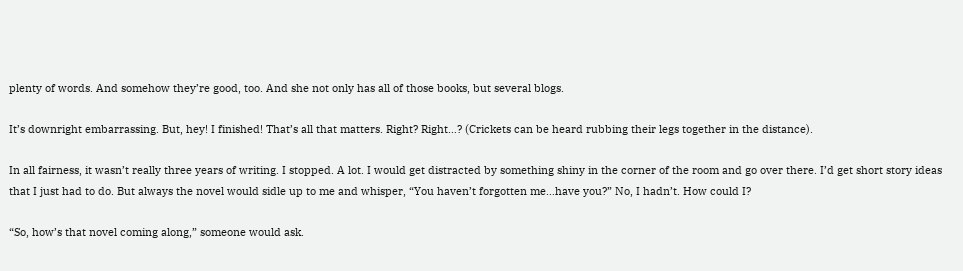plenty of words. And somehow they’re good, too. And she not only has all of those books, but several blogs.

It’s downright embarrassing. But, hey! I finished! That’s all that matters. Right? Right…? (Crickets can be heard rubbing their legs together in the distance).

In all fairness, it wasn’t really three years of writing. I stopped. A lot. I would get distracted by something shiny in the corner of the room and go over there. I’d get short story ideas that I just had to do. But always the novel would sidle up to me and whisper, “You haven’t forgotten me…have you?” No, I hadn’t. How could I?

“So, how’s that novel coming along,” someone would ask.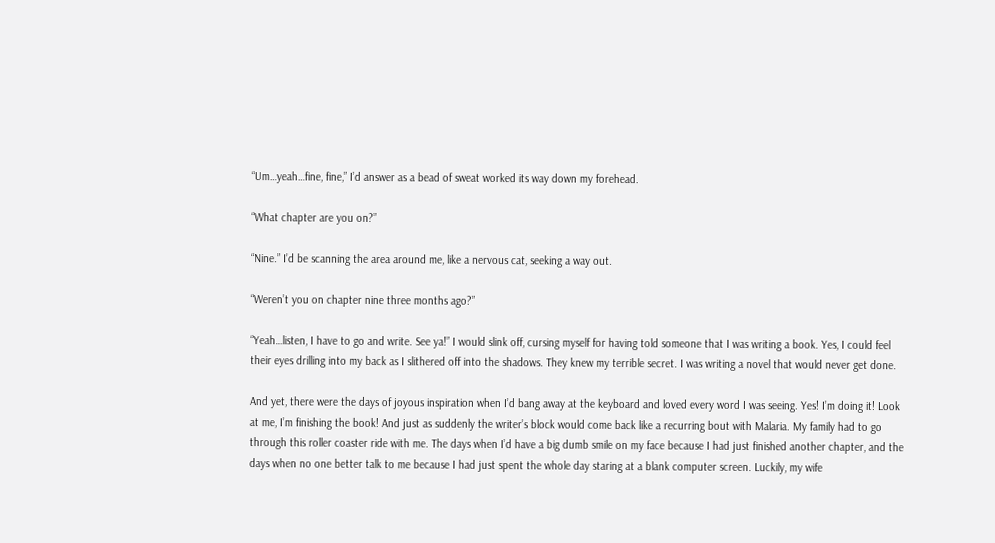“Um…yeah…fine, fine,” I’d answer as a bead of sweat worked its way down my forehead.

“What chapter are you on?”

“Nine.” I’d be scanning the area around me, like a nervous cat, seeking a way out.

“Weren’t you on chapter nine three months ago?”

“Yeah…listen, I have to go and write. See ya!” I would slink off, cursing myself for having told someone that I was writing a book. Yes, I could feel their eyes drilling into my back as I slithered off into the shadows. They knew my terrible secret. I was writing a novel that would never get done.

And yet, there were the days of joyous inspiration when I’d bang away at the keyboard and loved every word I was seeing. Yes! I’m doing it! Look at me, I’m finishing the book! And just as suddenly the writer’s block would come back like a recurring bout with Malaria. My family had to go through this roller coaster ride with me. The days when I’d have a big dumb smile on my face because I had just finished another chapter, and the days when no one better talk to me because I had just spent the whole day staring at a blank computer screen. Luckily, my wife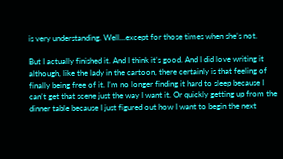is very understanding. Well…except for those times when she’s not.

But I actually finished it. And I think it’s good. And I did love writing it although, like the lady in the cartoon, there certainly is that feeling of finally being free of it. I’m no longer finding it hard to sleep because I can’t get that scene just the way I want it. Or quickly getting up from the dinner table because I just figured out how I want to begin the next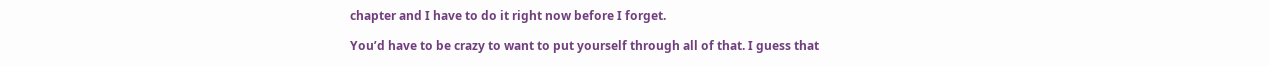chapter and I have to do it right now before I forget.

You’d have to be crazy to want to put yourself through all of that. I guess that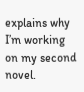explains why I’m working on my second novel.